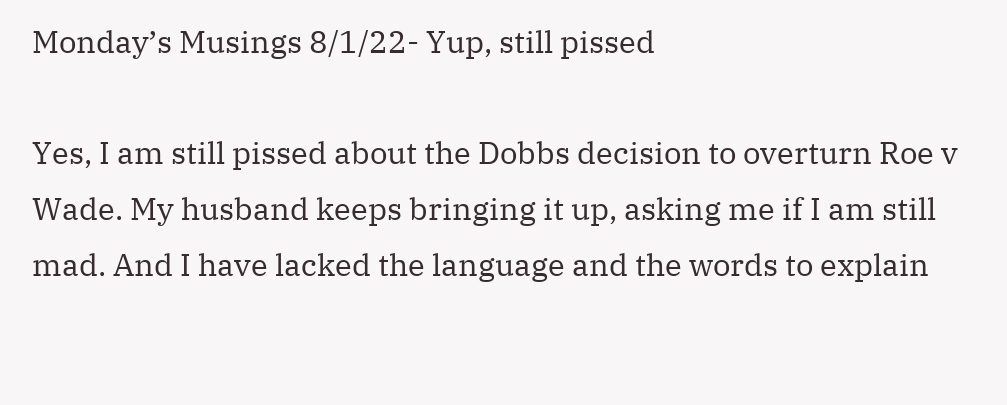Monday’s Musings 8/1/22- Yup, still pissed

Yes, I am still pissed about the Dobbs decision to overturn Roe v Wade. My husband keeps bringing it up, asking me if I am still mad. And I have lacked the language and the words to explain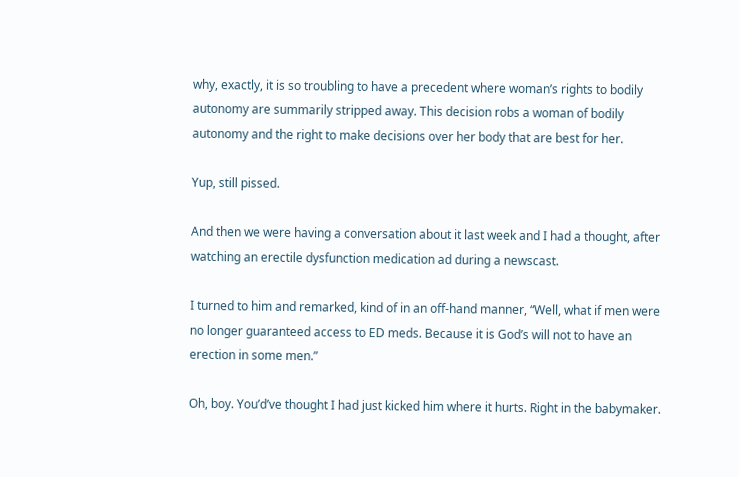why, exactly, it is so troubling to have a precedent where woman’s rights to bodily autonomy are summarily stripped away. This decision robs a woman of bodily autonomy and the right to make decisions over her body that are best for her.

Yup, still pissed.

And then we were having a conversation about it last week and I had a thought, after watching an erectile dysfunction medication ad during a newscast.

I turned to him and remarked, kind of in an off-hand manner, “Well, what if men were no longer guaranteed access to ED meds. Because it is God’s will not to have an erection in some men.”

Oh, boy. You’d’ve thought I had just kicked him where it hurts. Right in the babymaker.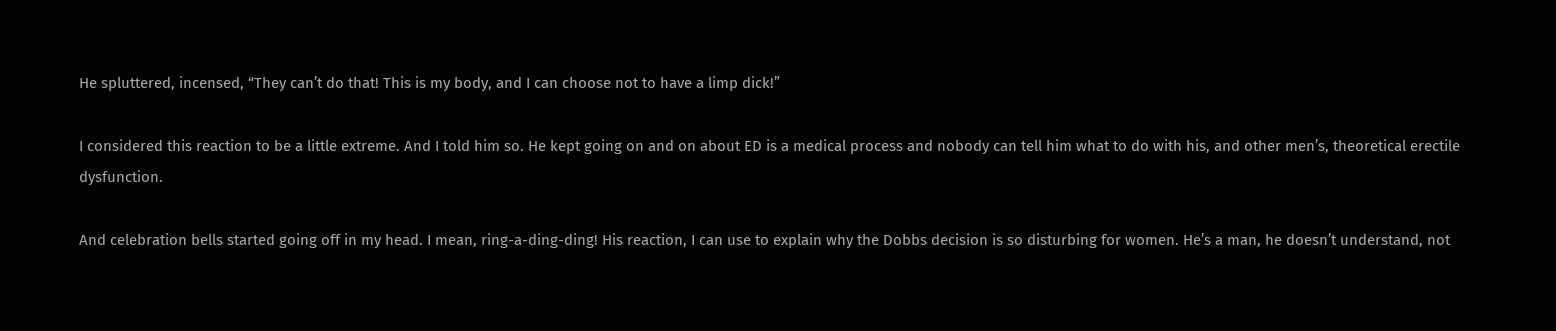He spluttered, incensed, “They can’t do that! This is my body, and I can choose not to have a limp dick!”

I considered this reaction to be a little extreme. And I told him so. He kept going on and on about ED is a medical process and nobody can tell him what to do with his, and other men’s, theoretical erectile dysfunction.

And celebration bells started going off in my head. I mean, ring-a-ding-ding! His reaction, I can use to explain why the Dobbs decision is so disturbing for women. He’s a man, he doesn’t understand, not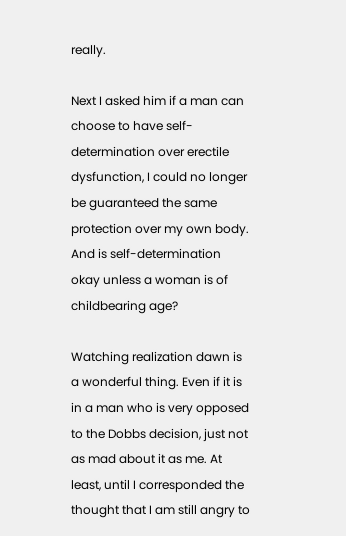really.

Next I asked him if a man can choose to have self-determination over erectile dysfunction, I could no longer be guaranteed the same protection over my own body. And is self-determination okay unless a woman is of childbearing age?

Watching realization dawn is a wonderful thing. Even if it is in a man who is very opposed to the Dobbs decision, just not as mad about it as me. At least, until I corresponded the thought that I am still angry to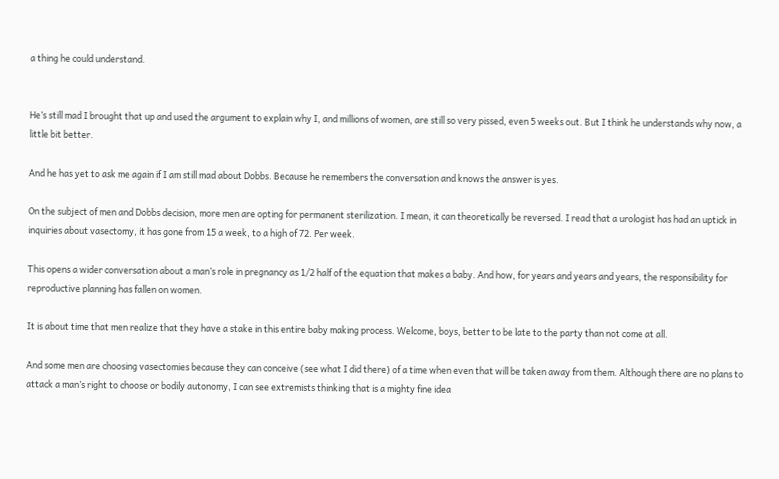a thing he could understand.


He’s still mad I brought that up and used the argument to explain why I, and millions of women, are still so very pissed, even 5 weeks out. But I think he understands why now, a little bit better.

And he has yet to ask me again if I am still mad about Dobbs. Because he remembers the conversation and knows the answer is yes.

On the subject of men and Dobbs decision, more men are opting for permanent sterilization. I mean, it can theoretically be reversed. I read that a urologist has had an uptick in inquiries about vasectomy, it has gone from 15 a week, to a high of 72. Per week.

This opens a wider conversation about a man’s role in pregnancy as 1/2 half of the equation that makes a baby. And how, for years and years and years, the responsibility for reproductive planning has fallen on women.

It is about time that men realize that they have a stake in this entire baby making process. Welcome, boys, better to be late to the party than not come at all.

And some men are choosing vasectomies because they can conceive (see what I did there) of a time when even that will be taken away from them. Although there are no plans to attack a man’s right to choose or bodily autonomy, I can see extremists thinking that is a mighty fine idea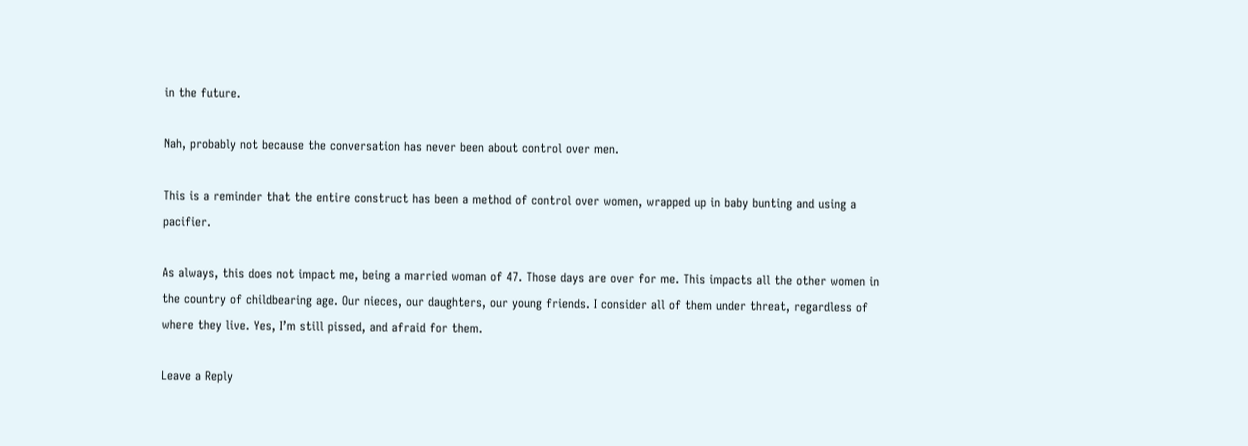in the future.

Nah, probably not because the conversation has never been about control over men.

This is a reminder that the entire construct has been a method of control over women, wrapped up in baby bunting and using a pacifier.

As always, this does not impact me, being a married woman of 47. Those days are over for me. This impacts all the other women in the country of childbearing age. Our nieces, our daughters, our young friends. I consider all of them under threat, regardless of where they live. Yes, I’m still pissed, and afraid for them.

Leave a Reply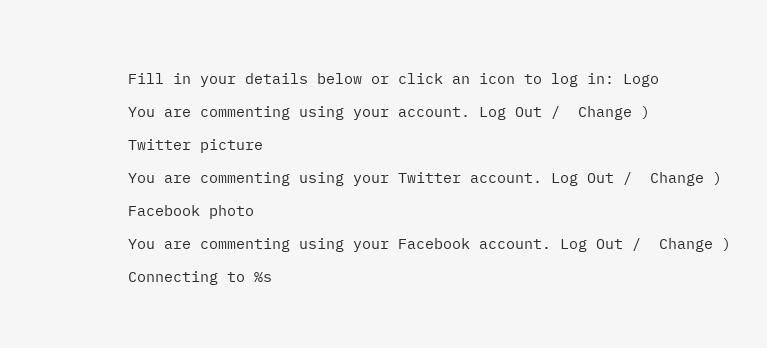Fill in your details below or click an icon to log in: Logo

You are commenting using your account. Log Out /  Change )

Twitter picture

You are commenting using your Twitter account. Log Out /  Change )

Facebook photo

You are commenting using your Facebook account. Log Out /  Change )

Connecting to %s